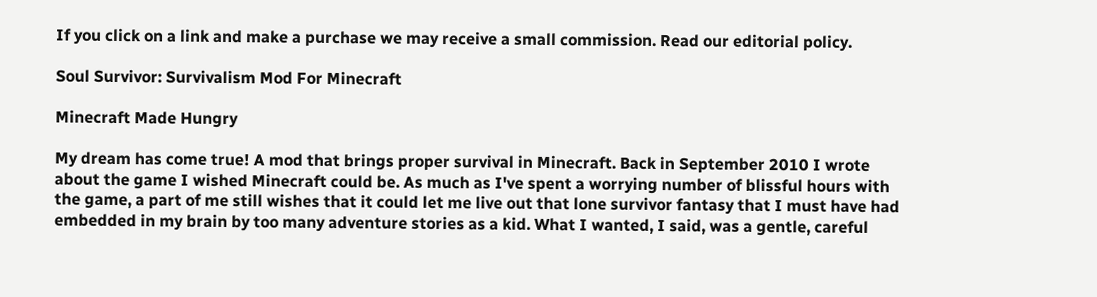If you click on a link and make a purchase we may receive a small commission. Read our editorial policy.

Soul Survivor: Survivalism Mod For Minecraft

Minecraft Made Hungry

My dream has come true! A mod that brings proper survival in Minecraft. Back in September 2010 I wrote about the game I wished Minecraft could be. As much as I've spent a worrying number of blissful hours with the game, a part of me still wishes that it could let me live out that lone survivor fantasy that I must have had embedded in my brain by too many adventure stories as a kid. What I wanted, I said, was a gentle, careful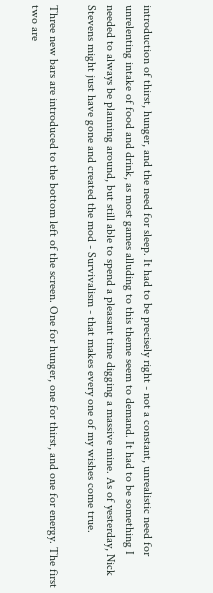introduction of thirst, hunger, and the need for sleep. It had to be precisely right - not a constant, unrealistic need for unrelenting intake of food and drink, as most games alluding to this theme seem to demand. It had to be something I needed to always be planning around, but still able to spend a pleasant time digging a massive mine. As of yesterday, Nick Stevens might just have gone and created the mod - Survivalism - that makes every one of my wishes come true.

Three new bars are introduced to the bottom left of the screen. One for hunger, one for thirst, and one for energy. The first two are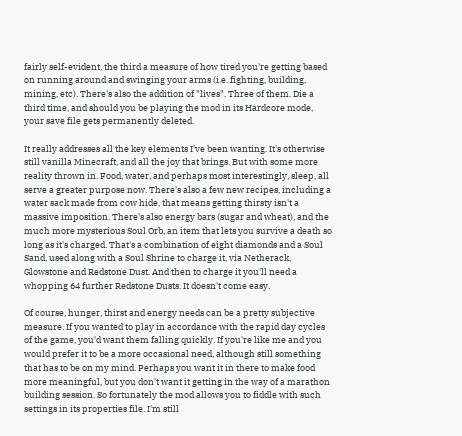fairly self-evident, the third a measure of how tired you're getting based on running around and swinging your arms (i.e. fighting, building, mining, etc). There's also the addition of "lives". Three of them. Die a third time, and should you be playing the mod in its Hardcore mode, your save file gets permanently deleted.

It really addresses all the key elements I've been wanting. It's otherwise still vanilla Minecraft, and all the joy that brings. But with some more reality thrown in. Food, water, and perhaps most interestingly, sleep, all serve a greater purpose now. There's also a few new recipes, including a water sack made from cow hide, that means getting thirsty isn't a massive imposition. There's also energy bars (sugar and wheat), and the much more mysterious Soul Orb, an item that lets you survive a death so long as it's charged. That's a combination of eight diamonds and a Soul Sand, used along with a Soul Shrine to charge it, via Netherack, Glowstone and Redstone Dust. And then to charge it you'll need a whopping 64 further Redstone Dusts. It doesn't come easy.

Of course, hunger, thirst and energy needs can be a pretty subjective measure. If you wanted to play in accordance with the rapid day cycles of the game, you'd want them falling quickly. If you're like me and you would prefer it to be a more occasional need, although still something that has to be on my mind. Perhaps you want it in there to make food more meaningful, but you don't want it getting in the way of a marathon building session. So fortunately the mod allows you to fiddle with such settings in its properties file. I'm still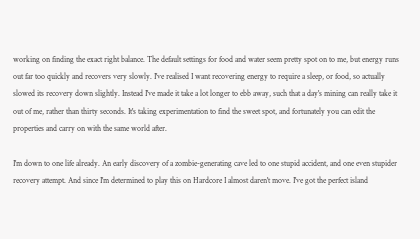working on finding the exact right balance. The default settings for food and water seem pretty spot on to me, but energy runs out far too quickly and recovers very slowly. I've realised I want recovering energy to require a sleep, or food, so actually slowed its recovery down slightly. Instead I've made it take a lot longer to ebb away, such that a day's mining can really take it out of me, rather than thirty seconds. It's taking experimentation to find the sweet spot, and fortunately you can edit the properties and carry on with the same world after.

I'm down to one life already. An early discovery of a zombie-generating cave led to one stupid accident, and one even stupider recovery attempt. And since I'm determined to play this on Hardcore I almost daren't move. I've got the perfect island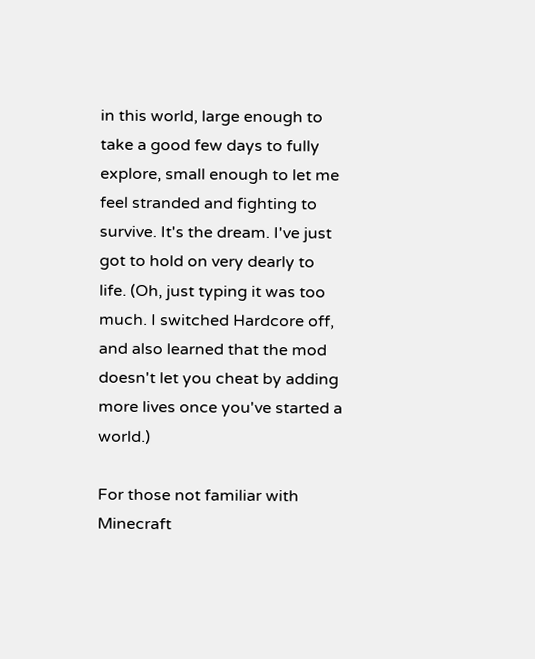in this world, large enough to take a good few days to fully explore, small enough to let me feel stranded and fighting to survive. It's the dream. I've just got to hold on very dearly to life. (Oh, just typing it was too much. I switched Hardcore off, and also learned that the mod doesn't let you cheat by adding more lives once you've started a world.)

For those not familiar with Minecraft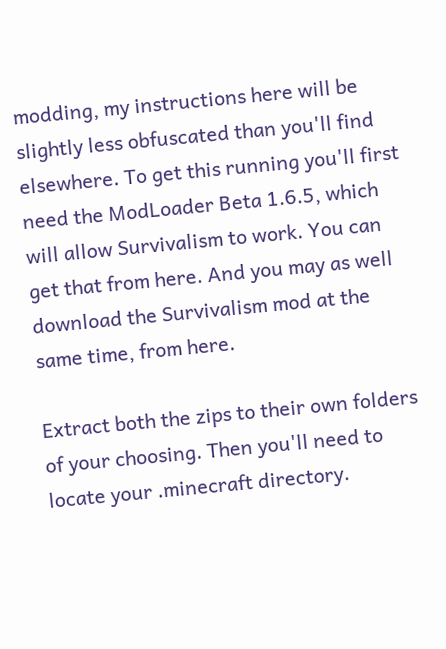modding, my instructions here will be slightly less obfuscated than you'll find elsewhere. To get this running you'll first need the ModLoader Beta 1.6.5, which will allow Survivalism to work. You can get that from here. And you may as well download the Survivalism mod at the same time, from here.

Extract both the zips to their own folders of your choosing. Then you'll need to locate your .minecraft directory.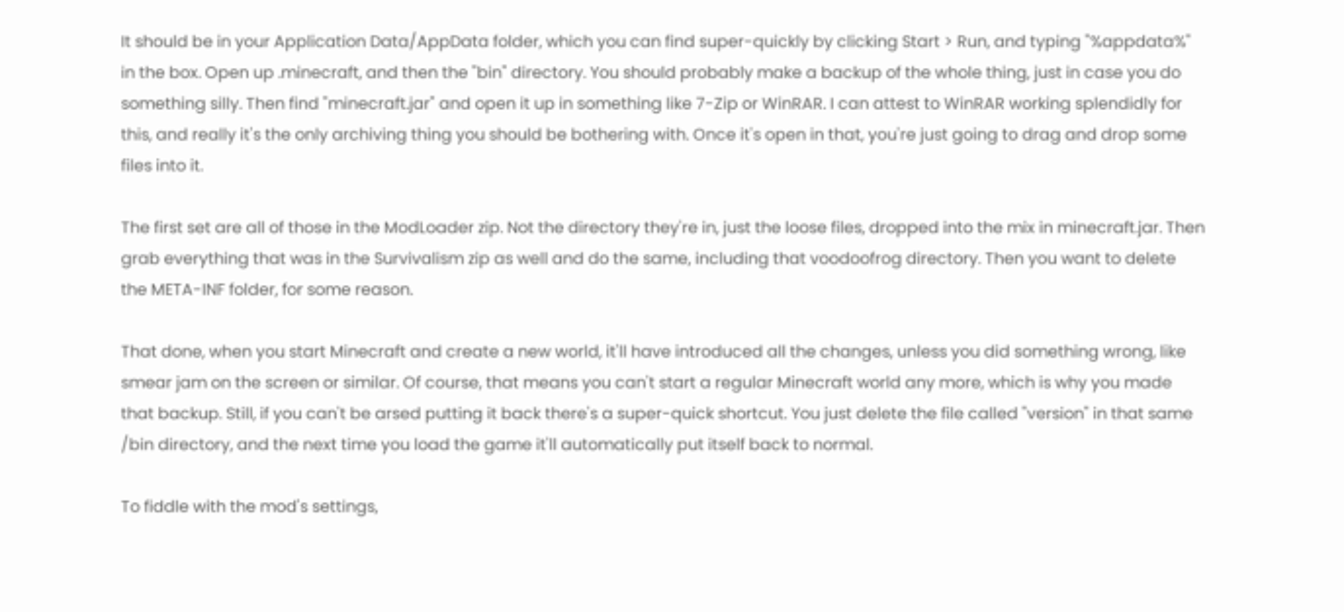It should be in your Application Data/AppData folder, which you can find super-quickly by clicking Start > Run, and typing "%appdata%" in the box. Open up .minecraft, and then the "bin" directory. You should probably make a backup of the whole thing, just in case you do something silly. Then find "minecraft.jar" and open it up in something like 7-Zip or WinRAR. I can attest to WinRAR working splendidly for this, and really it's the only archiving thing you should be bothering with. Once it's open in that, you're just going to drag and drop some files into it.

The first set are all of those in the ModLoader zip. Not the directory they're in, just the loose files, dropped into the mix in minecraft.jar. Then grab everything that was in the Survivalism zip as well and do the same, including that voodoofrog directory. Then you want to delete the META-INF folder, for some reason.

That done, when you start Minecraft and create a new world, it'll have introduced all the changes, unless you did something wrong, like smear jam on the screen or similar. Of course, that means you can't start a regular Minecraft world any more, which is why you made that backup. Still, if you can't be arsed putting it back there's a super-quick shortcut. You just delete the file called "version" in that same /bin directory, and the next time you load the game it'll automatically put itself back to normal.

To fiddle with the mod's settings,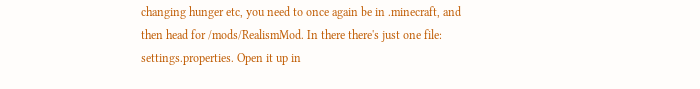changing hunger etc, you need to once again be in .minecraft, and then head for /mods/RealismMod. In there there's just one file: settings.properties. Open it up in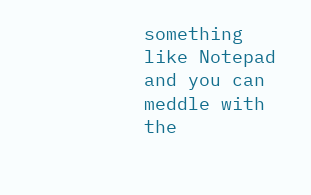something like Notepad and you can meddle with the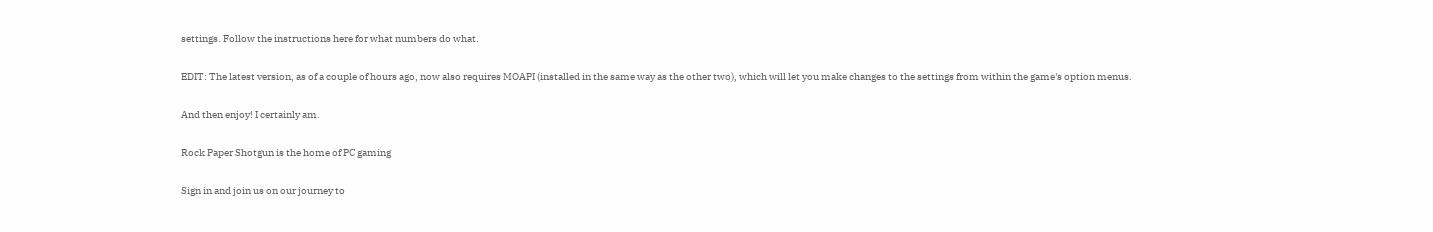settings. Follow the instructions here for what numbers do what.

EDIT: The latest version, as of a couple of hours ago, now also requires MOAPI (installed in the same way as the other two), which will let you make changes to the settings from within the game's option menus.

And then enjoy! I certainly am.

Rock Paper Shotgun is the home of PC gaming

Sign in and join us on our journey to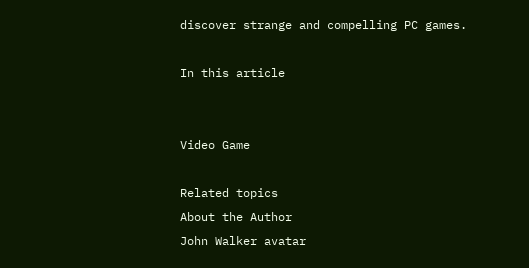discover strange and compelling PC games.

In this article


Video Game

Related topics
About the Author
John Walker avatar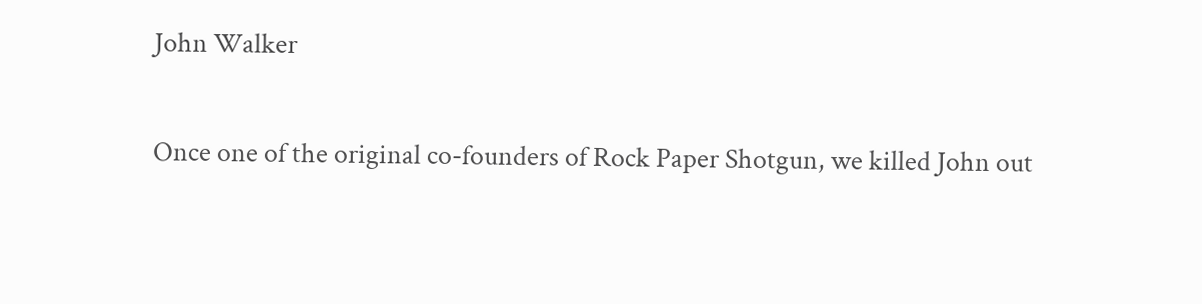John Walker


Once one of the original co-founders of Rock Paper Shotgun, we killed John out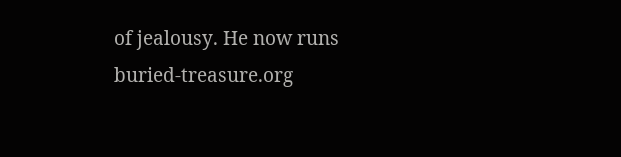of jealousy. He now runs buried-treasure.org